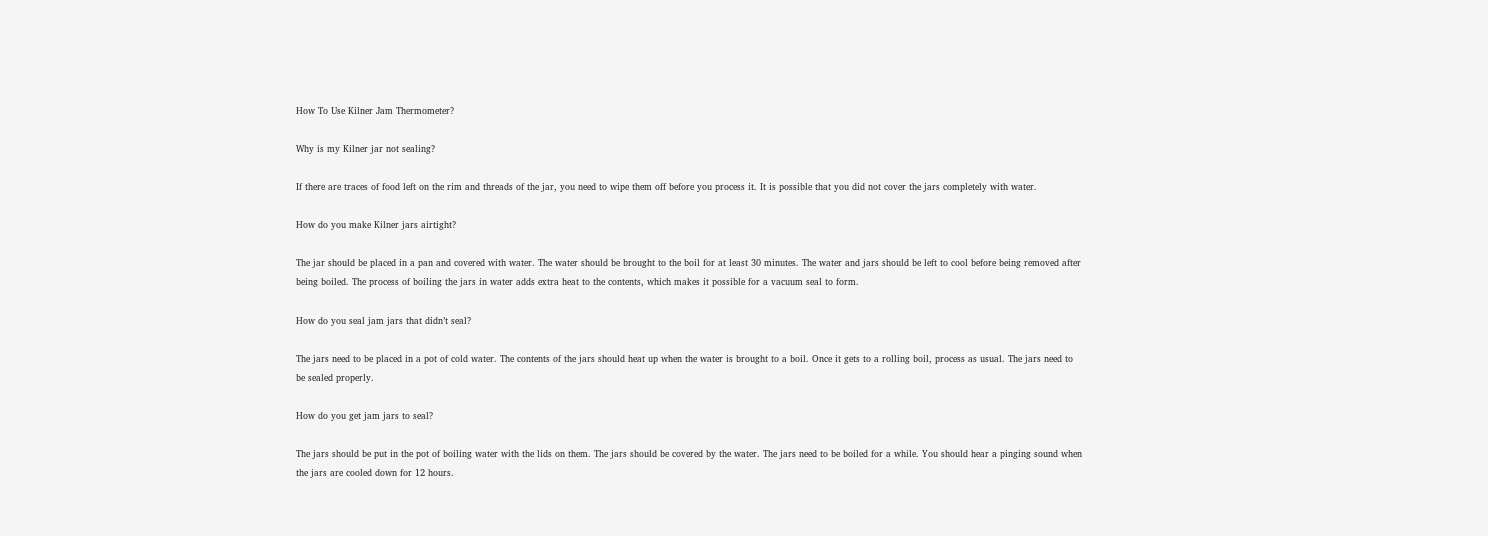How To Use Kilner Jam Thermometer?

Why is my Kilner jar not sealing?

If there are traces of food left on the rim and threads of the jar, you need to wipe them off before you process it. It is possible that you did not cover the jars completely with water.

How do you make Kilner jars airtight?

The jar should be placed in a pan and covered with water. The water should be brought to the boil for at least 30 minutes. The water and jars should be left to cool before being removed after being boiled. The process of boiling the jars in water adds extra heat to the contents, which makes it possible for a vacuum seal to form.

How do you seal jam jars that didn’t seal?

The jars need to be placed in a pot of cold water. The contents of the jars should heat up when the water is brought to a boil. Once it gets to a rolling boil, process as usual. The jars need to be sealed properly.

How do you get jam jars to seal?

The jars should be put in the pot of boiling water with the lids on them. The jars should be covered by the water. The jars need to be boiled for a while. You should hear a pinging sound when the jars are cooled down for 12 hours.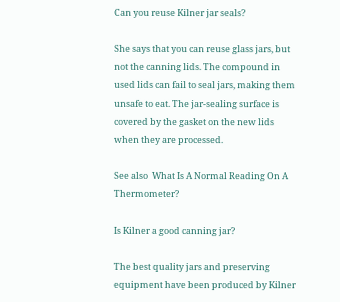Can you reuse Kilner jar seals?

She says that you can reuse glass jars, but not the canning lids. The compound in used lids can fail to seal jars, making them unsafe to eat. The jar-sealing surface is covered by the gasket on the new lids when they are processed.

See also  What Is A Normal Reading On A Thermometer?

Is Kilner a good canning jar?

The best quality jars and preserving equipment have been produced by Kilner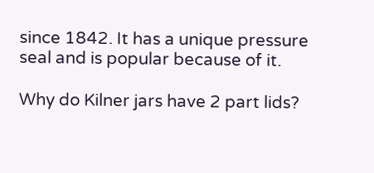since 1842. It has a unique pressure seal and is popular because of it.

Why do Kilner jars have 2 part lids?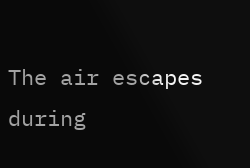The air escapes during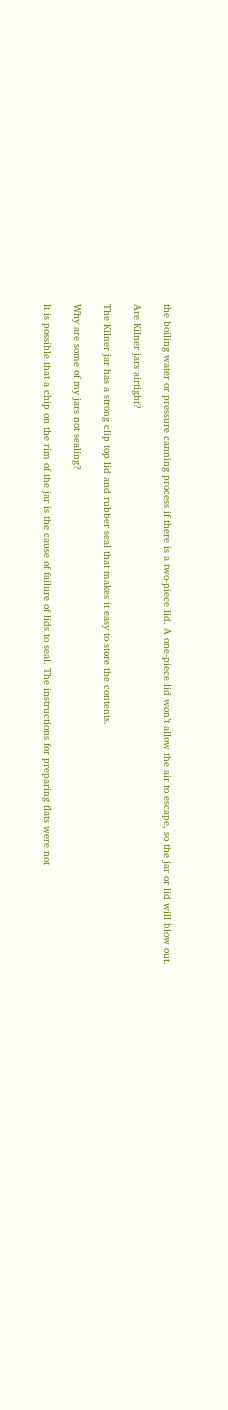the boiling water or pressure canning process if there is a two-piece lid. A one-piece lid won’t allow the air to escape, so the jar or lid will blow out.

Are Kilner jars airtight?

The Kilner jar has a strong clip top lid and rubber seal that makes it easy to store the contents.

Why are some of my jars not sealing?

It is possible that a chip on the rim of the jar is the cause of failure of lids to seal. The instructions for preparing flats were not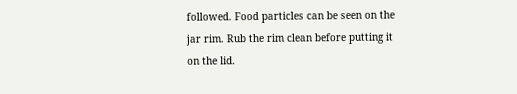followed. Food particles can be seen on the jar rim. Rub the rim clean before putting it on the lid.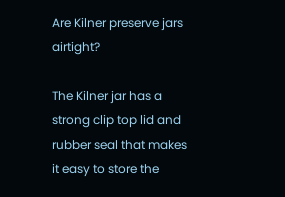Are Kilner preserve jars airtight?

The Kilner jar has a strong clip top lid and rubber seal that makes it easy to store the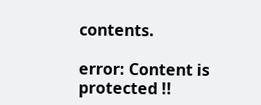contents.

error: Content is protected !!